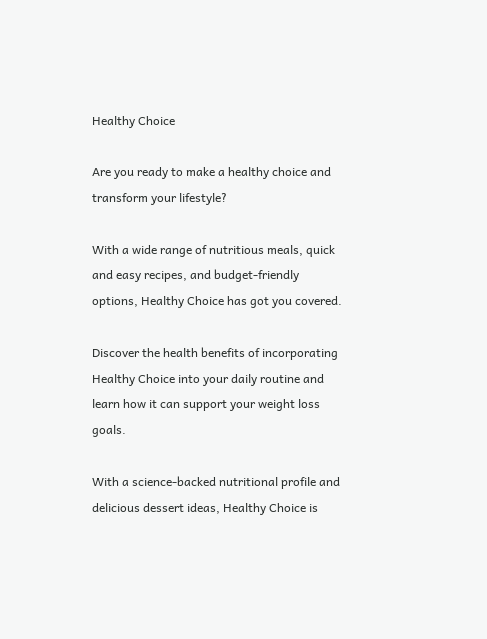Healthy Choice

Are you ready to make a healthy choice and transform your lifestyle?

With a wide range of nutritious meals, quick and easy recipes, and budget-friendly options, Healthy Choice has got you covered.

Discover the health benefits of incorporating Healthy Choice into your daily routine and learn how it can support your weight loss goals.

With a science-backed nutritional profile and delicious dessert ideas, Healthy Choice is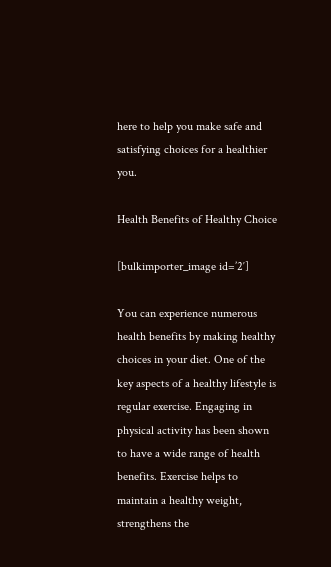here to help you make safe and satisfying choices for a healthier you.

Health Benefits of Healthy Choice

[bulkimporter_image id=’2′]

You can experience numerous health benefits by making healthy choices in your diet. One of the key aspects of a healthy lifestyle is regular exercise. Engaging in physical activity has been shown to have a wide range of health benefits. Exercise helps to maintain a healthy weight, strengthens the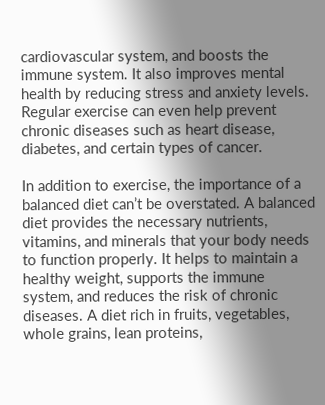cardiovascular system, and boosts the immune system. It also improves mental health by reducing stress and anxiety levels. Regular exercise can even help prevent chronic diseases such as heart disease, diabetes, and certain types of cancer.

In addition to exercise, the importance of a balanced diet can’t be overstated. A balanced diet provides the necessary nutrients, vitamins, and minerals that your body needs to function properly. It helps to maintain a healthy weight, supports the immune system, and reduces the risk of chronic diseases. A diet rich in fruits, vegetables, whole grains, lean proteins,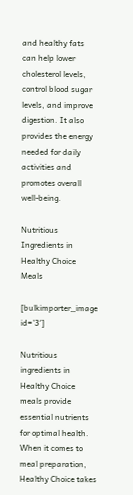and healthy fats can help lower cholesterol levels, control blood sugar levels, and improve digestion. It also provides the energy needed for daily activities and promotes overall well-being.

Nutritious Ingredients in Healthy Choice Meals

[bulkimporter_image id=’3′]

Nutritious ingredients in Healthy Choice meals provide essential nutrients for optimal health. When it comes to meal preparation, Healthy Choice takes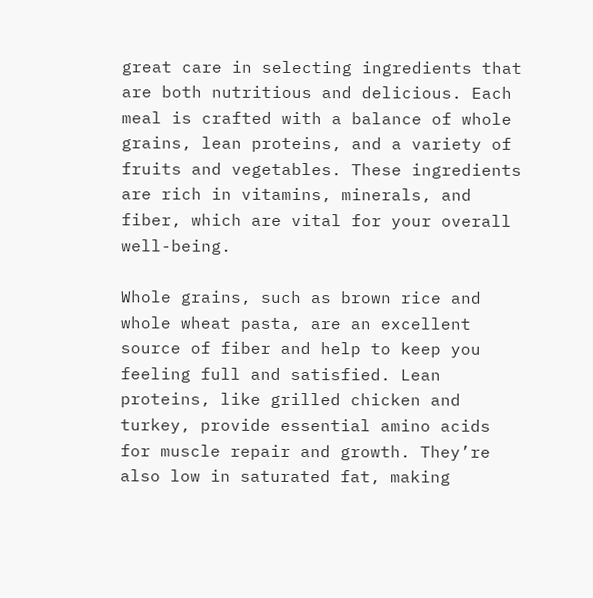great care in selecting ingredients that are both nutritious and delicious. Each meal is crafted with a balance of whole grains, lean proteins, and a variety of fruits and vegetables. These ingredients are rich in vitamins, minerals, and fiber, which are vital for your overall well-being.

Whole grains, such as brown rice and whole wheat pasta, are an excellent source of fiber and help to keep you feeling full and satisfied. Lean proteins, like grilled chicken and turkey, provide essential amino acids for muscle repair and growth. They’re also low in saturated fat, making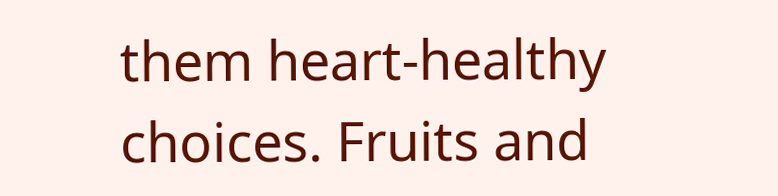them heart-healthy choices. Fruits and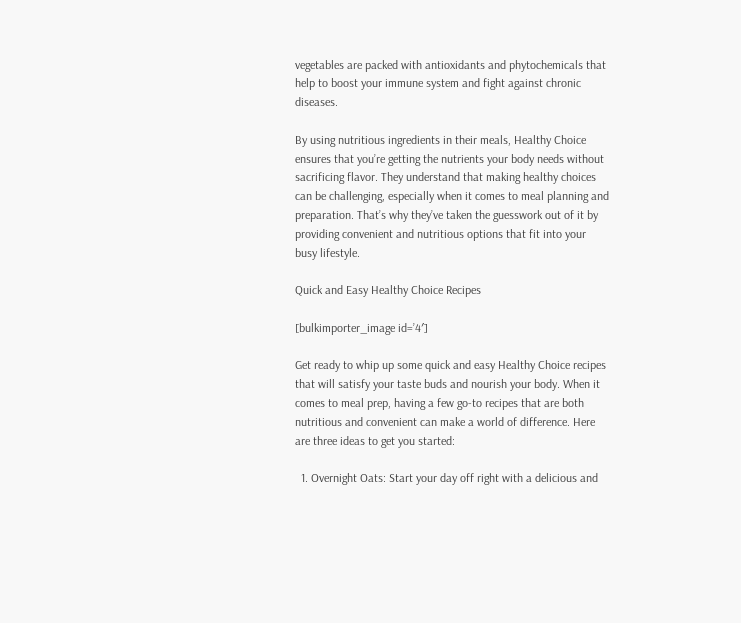vegetables are packed with antioxidants and phytochemicals that help to boost your immune system and fight against chronic diseases.

By using nutritious ingredients in their meals, Healthy Choice ensures that you’re getting the nutrients your body needs without sacrificing flavor. They understand that making healthy choices can be challenging, especially when it comes to meal planning and preparation. That’s why they’ve taken the guesswork out of it by providing convenient and nutritious options that fit into your busy lifestyle.

Quick and Easy Healthy Choice Recipes

[bulkimporter_image id=’4′]

Get ready to whip up some quick and easy Healthy Choice recipes that will satisfy your taste buds and nourish your body. When it comes to meal prep, having a few go-to recipes that are both nutritious and convenient can make a world of difference. Here are three ideas to get you started:

  1. Overnight Oats: Start your day off right with a delicious and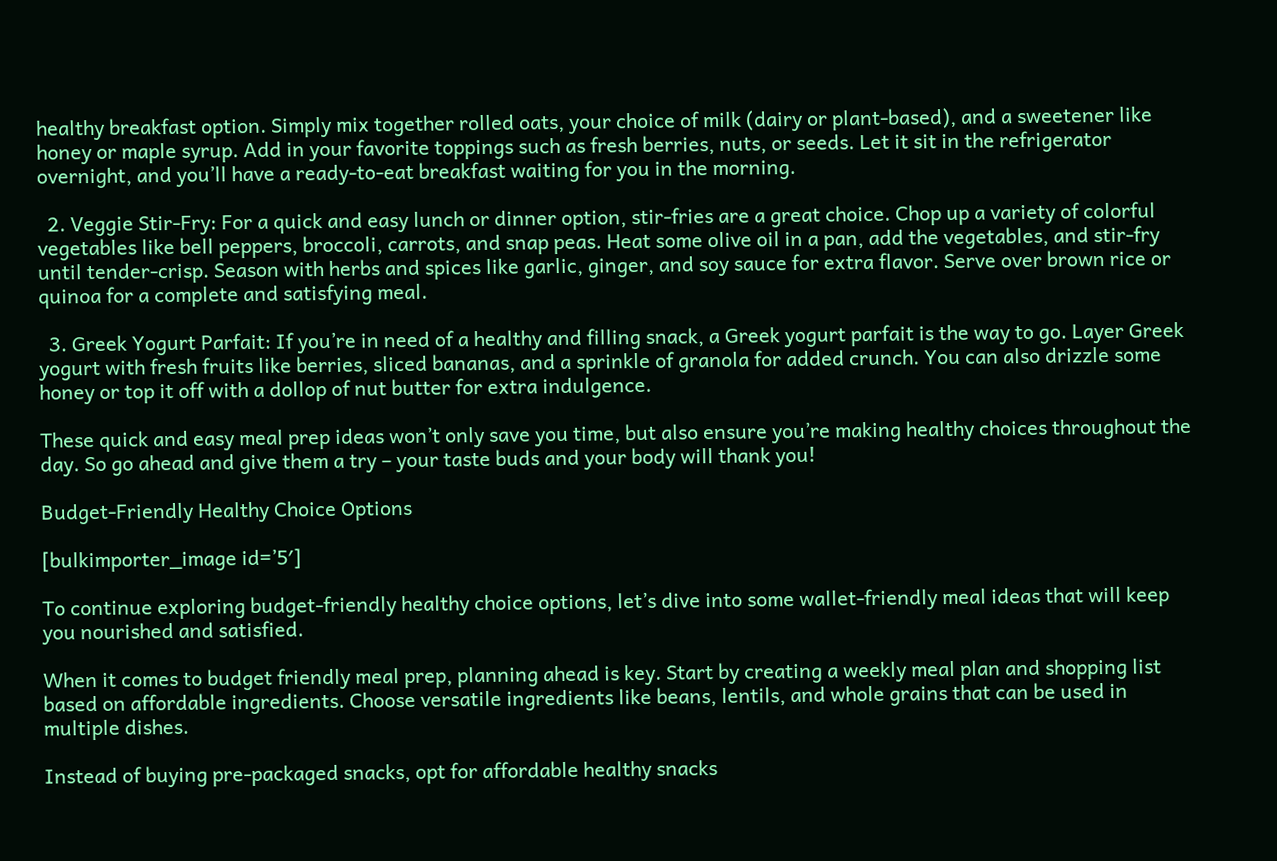healthy breakfast option. Simply mix together rolled oats, your choice of milk (dairy or plant-based), and a sweetener like honey or maple syrup. Add in your favorite toppings such as fresh berries, nuts, or seeds. Let it sit in the refrigerator overnight, and you’ll have a ready-to-eat breakfast waiting for you in the morning.

  2. Veggie Stir-Fry: For a quick and easy lunch or dinner option, stir-fries are a great choice. Chop up a variety of colorful vegetables like bell peppers, broccoli, carrots, and snap peas. Heat some olive oil in a pan, add the vegetables, and stir-fry until tender-crisp. Season with herbs and spices like garlic, ginger, and soy sauce for extra flavor. Serve over brown rice or quinoa for a complete and satisfying meal.

  3. Greek Yogurt Parfait: If you’re in need of a healthy and filling snack, a Greek yogurt parfait is the way to go. Layer Greek yogurt with fresh fruits like berries, sliced bananas, and a sprinkle of granola for added crunch. You can also drizzle some honey or top it off with a dollop of nut butter for extra indulgence.

These quick and easy meal prep ideas won’t only save you time, but also ensure you’re making healthy choices throughout the day. So go ahead and give them a try – your taste buds and your body will thank you!

Budget-Friendly Healthy Choice Options

[bulkimporter_image id=’5′]

To continue exploring budget-friendly healthy choice options, let’s dive into some wallet-friendly meal ideas that will keep you nourished and satisfied.

When it comes to budget friendly meal prep, planning ahead is key. Start by creating a weekly meal plan and shopping list based on affordable ingredients. Choose versatile ingredients like beans, lentils, and whole grains that can be used in multiple dishes.

Instead of buying pre-packaged snacks, opt for affordable healthy snacks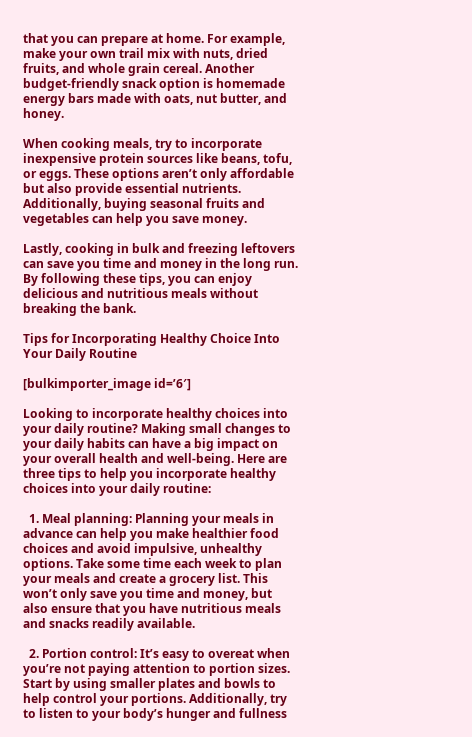that you can prepare at home. For example, make your own trail mix with nuts, dried fruits, and whole grain cereal. Another budget-friendly snack option is homemade energy bars made with oats, nut butter, and honey.

When cooking meals, try to incorporate inexpensive protein sources like beans, tofu, or eggs. These options aren’t only affordable but also provide essential nutrients. Additionally, buying seasonal fruits and vegetables can help you save money.

Lastly, cooking in bulk and freezing leftovers can save you time and money in the long run. By following these tips, you can enjoy delicious and nutritious meals without breaking the bank.

Tips for Incorporating Healthy Choice Into Your Daily Routine

[bulkimporter_image id=’6′]

Looking to incorporate healthy choices into your daily routine? Making small changes to your daily habits can have a big impact on your overall health and well-being. Here are three tips to help you incorporate healthy choices into your daily routine:

  1. Meal planning: Planning your meals in advance can help you make healthier food choices and avoid impulsive, unhealthy options. Take some time each week to plan your meals and create a grocery list. This won’t only save you time and money, but also ensure that you have nutritious meals and snacks readily available.

  2. Portion control: It’s easy to overeat when you’re not paying attention to portion sizes. Start by using smaller plates and bowls to help control your portions. Additionally, try to listen to your body’s hunger and fullness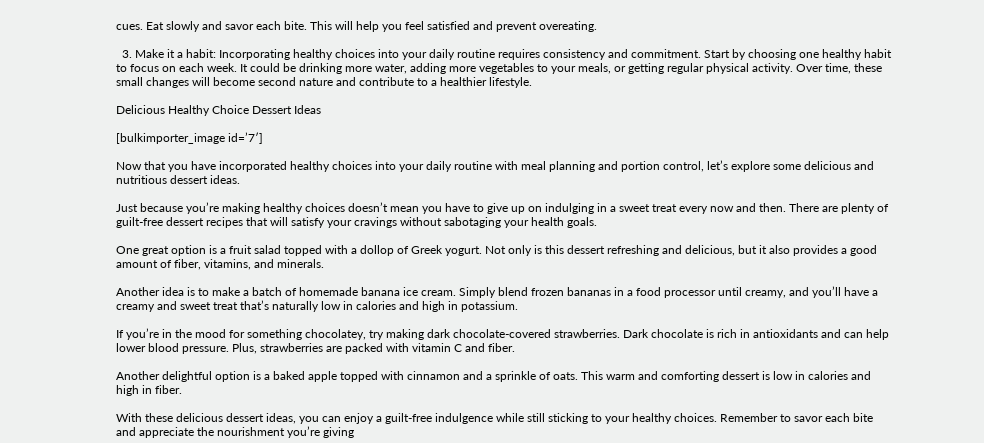cues. Eat slowly and savor each bite. This will help you feel satisfied and prevent overeating.

  3. Make it a habit: Incorporating healthy choices into your daily routine requires consistency and commitment. Start by choosing one healthy habit to focus on each week. It could be drinking more water, adding more vegetables to your meals, or getting regular physical activity. Over time, these small changes will become second nature and contribute to a healthier lifestyle.

Delicious Healthy Choice Dessert Ideas

[bulkimporter_image id=’7′]

Now that you have incorporated healthy choices into your daily routine with meal planning and portion control, let’s explore some delicious and nutritious dessert ideas.

Just because you’re making healthy choices doesn’t mean you have to give up on indulging in a sweet treat every now and then. There are plenty of guilt-free dessert recipes that will satisfy your cravings without sabotaging your health goals.

One great option is a fruit salad topped with a dollop of Greek yogurt. Not only is this dessert refreshing and delicious, but it also provides a good amount of fiber, vitamins, and minerals.

Another idea is to make a batch of homemade banana ice cream. Simply blend frozen bananas in a food processor until creamy, and you’ll have a creamy and sweet treat that’s naturally low in calories and high in potassium.

If you’re in the mood for something chocolatey, try making dark chocolate-covered strawberries. Dark chocolate is rich in antioxidants and can help lower blood pressure. Plus, strawberries are packed with vitamin C and fiber.

Another delightful option is a baked apple topped with cinnamon and a sprinkle of oats. This warm and comforting dessert is low in calories and high in fiber.

With these delicious dessert ideas, you can enjoy a guilt-free indulgence while still sticking to your healthy choices. Remember to savor each bite and appreciate the nourishment you’re giving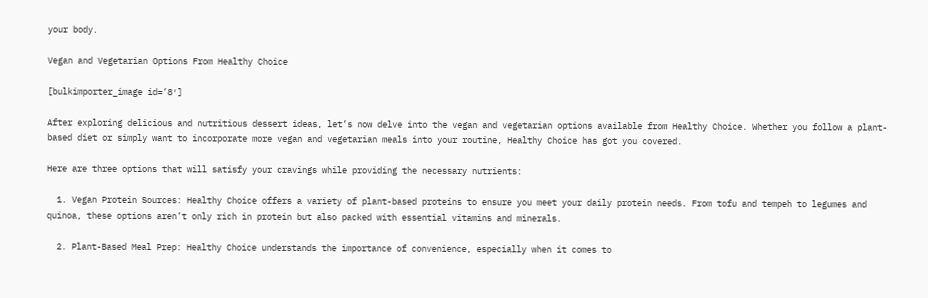your body.

Vegan and Vegetarian Options From Healthy Choice

[bulkimporter_image id=’8′]

After exploring delicious and nutritious dessert ideas, let’s now delve into the vegan and vegetarian options available from Healthy Choice. Whether you follow a plant-based diet or simply want to incorporate more vegan and vegetarian meals into your routine, Healthy Choice has got you covered.

Here are three options that will satisfy your cravings while providing the necessary nutrients:

  1. Vegan Protein Sources: Healthy Choice offers a variety of plant-based proteins to ensure you meet your daily protein needs. From tofu and tempeh to legumes and quinoa, these options aren’t only rich in protein but also packed with essential vitamins and minerals.

  2. Plant-Based Meal Prep: Healthy Choice understands the importance of convenience, especially when it comes to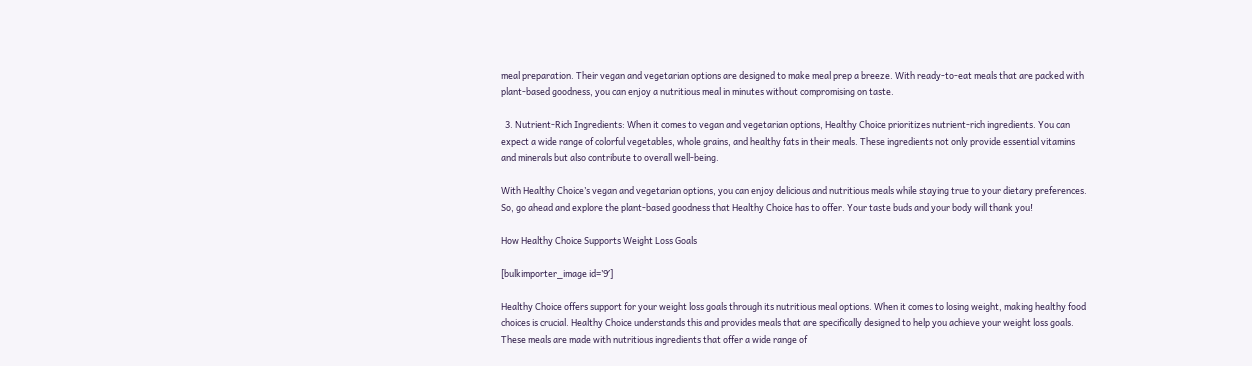meal preparation. Their vegan and vegetarian options are designed to make meal prep a breeze. With ready-to-eat meals that are packed with plant-based goodness, you can enjoy a nutritious meal in minutes without compromising on taste.

  3. Nutrient-Rich Ingredients: When it comes to vegan and vegetarian options, Healthy Choice prioritizes nutrient-rich ingredients. You can expect a wide range of colorful vegetables, whole grains, and healthy fats in their meals. These ingredients not only provide essential vitamins and minerals but also contribute to overall well-being.

With Healthy Choice’s vegan and vegetarian options, you can enjoy delicious and nutritious meals while staying true to your dietary preferences. So, go ahead and explore the plant-based goodness that Healthy Choice has to offer. Your taste buds and your body will thank you!

How Healthy Choice Supports Weight Loss Goals

[bulkimporter_image id=’9′]

Healthy Choice offers support for your weight loss goals through its nutritious meal options. When it comes to losing weight, making healthy food choices is crucial. Healthy Choice understands this and provides meals that are specifically designed to help you achieve your weight loss goals. These meals are made with nutritious ingredients that offer a wide range of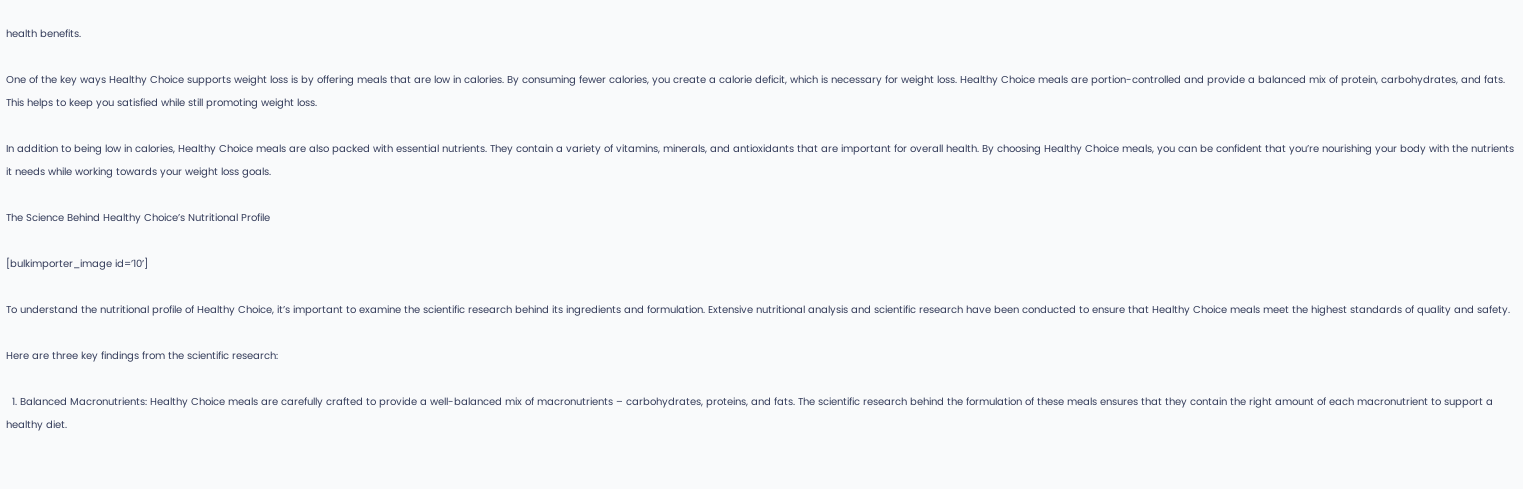health benefits.

One of the key ways Healthy Choice supports weight loss is by offering meals that are low in calories. By consuming fewer calories, you create a calorie deficit, which is necessary for weight loss. Healthy Choice meals are portion-controlled and provide a balanced mix of protein, carbohydrates, and fats. This helps to keep you satisfied while still promoting weight loss.

In addition to being low in calories, Healthy Choice meals are also packed with essential nutrients. They contain a variety of vitamins, minerals, and antioxidants that are important for overall health. By choosing Healthy Choice meals, you can be confident that you’re nourishing your body with the nutrients it needs while working towards your weight loss goals.

The Science Behind Healthy Choice’s Nutritional Profile

[bulkimporter_image id=’10’]

To understand the nutritional profile of Healthy Choice, it’s important to examine the scientific research behind its ingredients and formulation. Extensive nutritional analysis and scientific research have been conducted to ensure that Healthy Choice meals meet the highest standards of quality and safety.

Here are three key findings from the scientific research:

  1. Balanced Macronutrients: Healthy Choice meals are carefully crafted to provide a well-balanced mix of macronutrients – carbohydrates, proteins, and fats. The scientific research behind the formulation of these meals ensures that they contain the right amount of each macronutrient to support a healthy diet.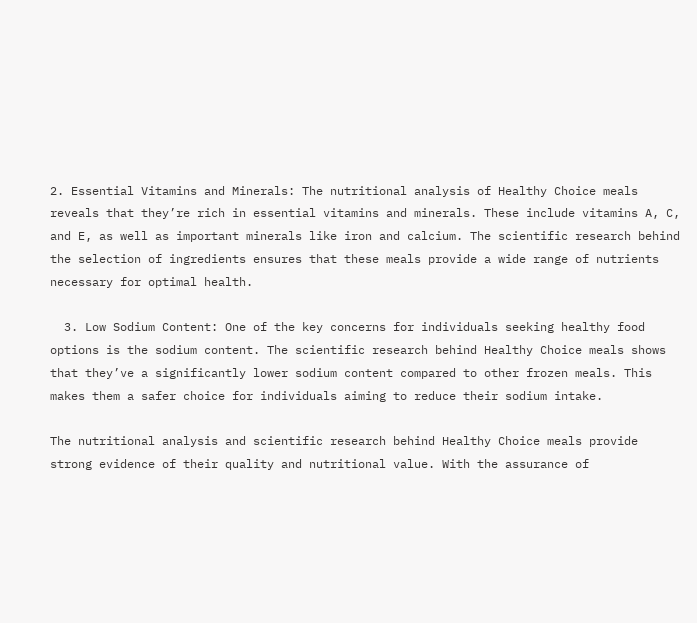2. Essential Vitamins and Minerals: The nutritional analysis of Healthy Choice meals reveals that they’re rich in essential vitamins and minerals. These include vitamins A, C, and E, as well as important minerals like iron and calcium. The scientific research behind the selection of ingredients ensures that these meals provide a wide range of nutrients necessary for optimal health.

  3. Low Sodium Content: One of the key concerns for individuals seeking healthy food options is the sodium content. The scientific research behind Healthy Choice meals shows that they’ve a significantly lower sodium content compared to other frozen meals. This makes them a safer choice for individuals aiming to reduce their sodium intake.

The nutritional analysis and scientific research behind Healthy Choice meals provide strong evidence of their quality and nutritional value. With the assurance of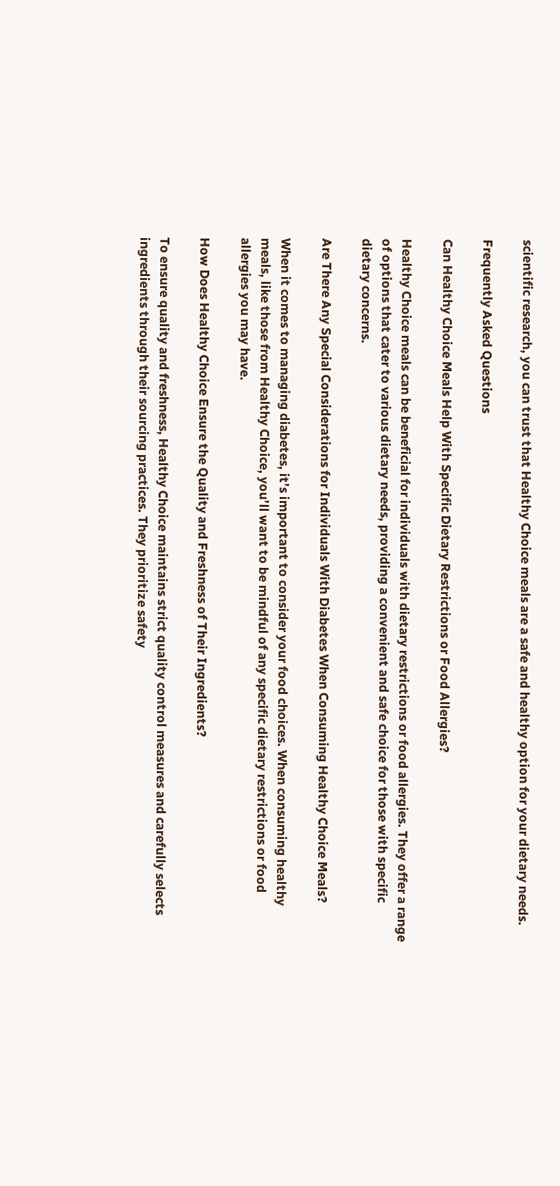scientific research, you can trust that Healthy Choice meals are a safe and healthy option for your dietary needs.

Frequently Asked Questions

Can Healthy Choice Meals Help With Specific Dietary Restrictions or Food Allergies?

Healthy Choice meals can be beneficial for individuals with dietary restrictions or food allergies. They offer a range of options that cater to various dietary needs, providing a convenient and safe choice for those with specific dietary concerns.

Are There Any Special Considerations for Individuals With Diabetes When Consuming Healthy Choice Meals?

When it comes to managing diabetes, it’s important to consider your food choices. When consuming healthy meals, like those from Healthy Choice, you’ll want to be mindful of any specific dietary restrictions or food allergies you may have.

How Does Healthy Choice Ensure the Quality and Freshness of Their Ingredients?

To ensure quality and freshness, Healthy Choice maintains strict quality control measures and carefully selects ingredients through their sourcing practices. They prioritize safety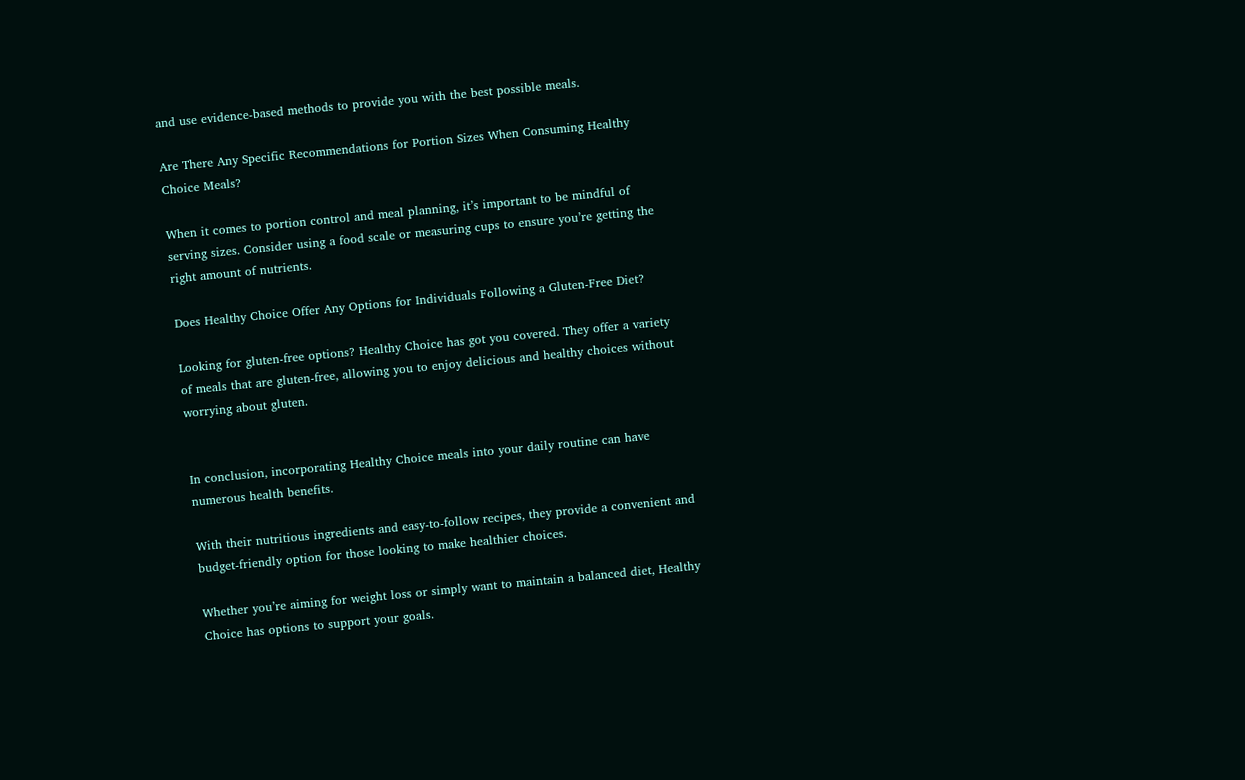and use evidence-based methods to provide you with the best possible meals.

Are There Any Specific Recommendations for Portion Sizes When Consuming Healthy Choice Meals?

When it comes to portion control and meal planning, it’s important to be mindful of serving sizes. Consider using a food scale or measuring cups to ensure you’re getting the right amount of nutrients.

Does Healthy Choice Offer Any Options for Individuals Following a Gluten-Free Diet?

Looking for gluten-free options? Healthy Choice has got you covered. They offer a variety of meals that are gluten-free, allowing you to enjoy delicious and healthy choices without worrying about gluten.


In conclusion, incorporating Healthy Choice meals into your daily routine can have numerous health benefits.

With their nutritious ingredients and easy-to-follow recipes, they provide a convenient and budget-friendly option for those looking to make healthier choices.

Whether you’re aiming for weight loss or simply want to maintain a balanced diet, Healthy Choice has options to support your goals.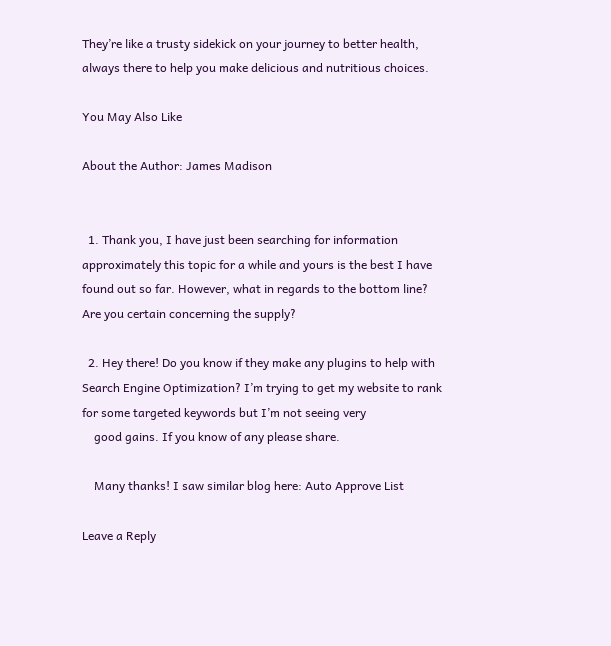They’re like a trusty sidekick on your journey to better health, always there to help you make delicious and nutritious choices.

You May Also Like

About the Author: James Madison


  1. Thank you, I have just been searching for information approximately this topic for a while and yours is the best I have found out so far. However, what in regards to the bottom line? Are you certain concerning the supply?

  2. Hey there! Do you know if they make any plugins to help with Search Engine Optimization? I’m trying to get my website to rank for some targeted keywords but I’m not seeing very
    good gains. If you know of any please share.

    Many thanks! I saw similar blog here: Auto Approve List

Leave a Reply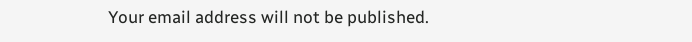Your email address will not be published.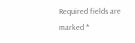Required fields are marked *